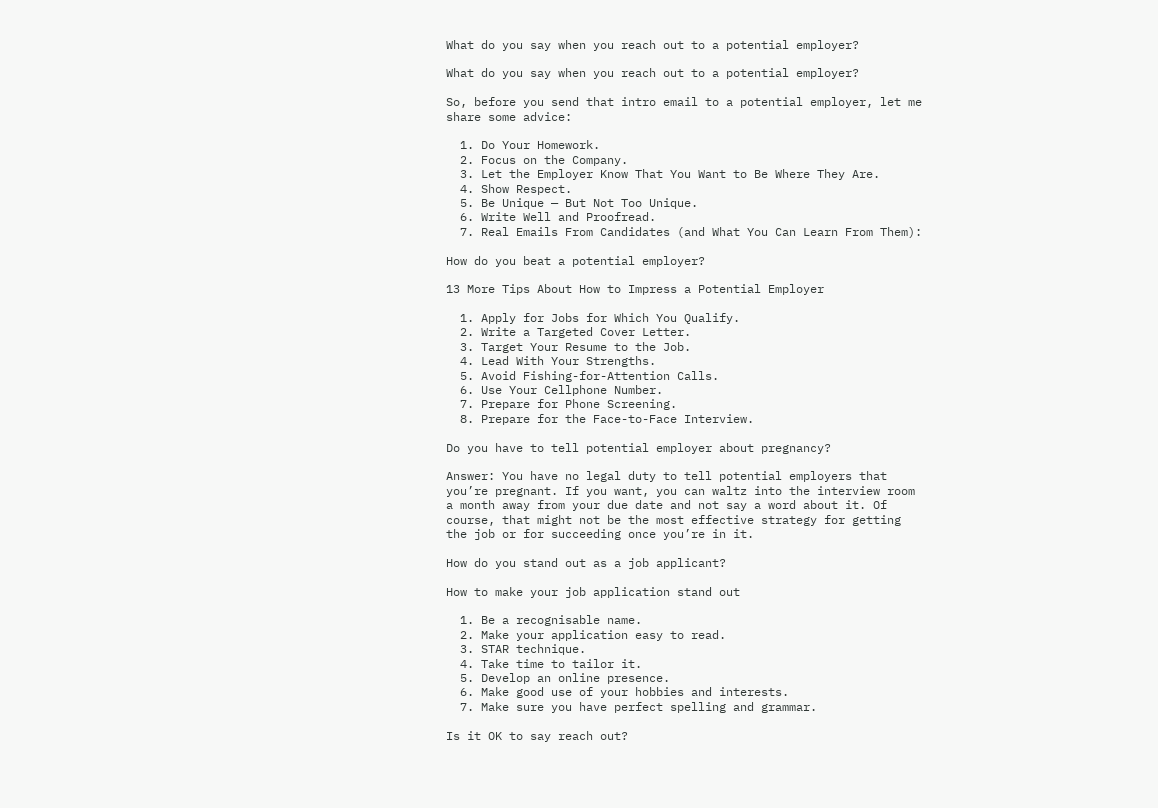What do you say when you reach out to a potential employer?

What do you say when you reach out to a potential employer?

So, before you send that intro email to a potential employer, let me share some advice:

  1. Do Your Homework.
  2. Focus on the Company.
  3. Let the Employer Know That You Want to Be Where They Are.
  4. Show Respect.
  5. Be Unique — But Not Too Unique.
  6. Write Well and Proofread.
  7. Real Emails From Candidates (and What You Can Learn From Them):

How do you beat a potential employer?

13 More Tips About How to Impress a Potential Employer

  1. Apply for Jobs for Which You Qualify.
  2. Write a Targeted Cover Letter.
  3. Target Your Resume to the Job.
  4. Lead With Your Strengths.
  5. Avoid Fishing-for-Attention Calls.
  6. Use Your Cellphone Number.
  7. Prepare for Phone Screening.
  8. Prepare for the Face-to-Face Interview.

Do you have to tell potential employer about pregnancy?

Answer: You have no legal duty to tell potential employers that you’re pregnant. If you want, you can waltz into the interview room a month away from your due date and not say a word about it. Of course, that might not be the most effective strategy for getting the job or for succeeding once you’re in it.

How do you stand out as a job applicant?

How to make your job application stand out

  1. Be a recognisable name.
  2. Make your application easy to read.
  3. STAR technique.
  4. Take time to tailor it.
  5. Develop an online presence.
  6. Make good use of your hobbies and interests.
  7. Make sure you have perfect spelling and grammar.

Is it OK to say reach out?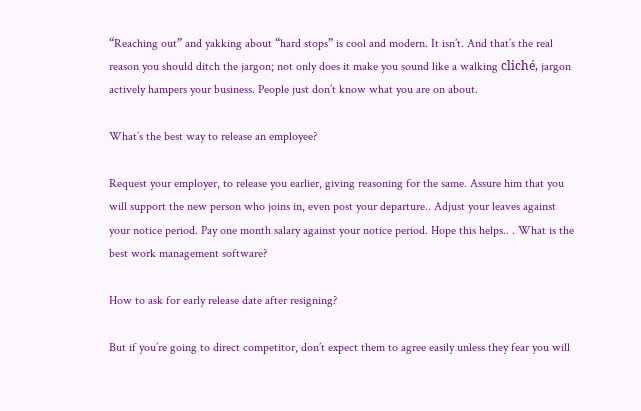“Reaching out” and yakking about “hard stops” is cool and modern. It isn’t. And that’s the real reason you should ditch the jargon; not only does it make you sound like a walking cliché, jargon actively hampers your business. People just don’t know what you are on about.

What’s the best way to release an employee?

Request your employer, to release you earlier, giving reasoning for the same. Assure him that you will support the new person who joins in, even post your departure.. Adjust your leaves against your notice period. Pay one month salary against your notice period. Hope this helps.. . What is the best work management software?

How to ask for early release date after resigning?

But if you’re going to direct competitor, don’t expect them to agree easily unless they fear you will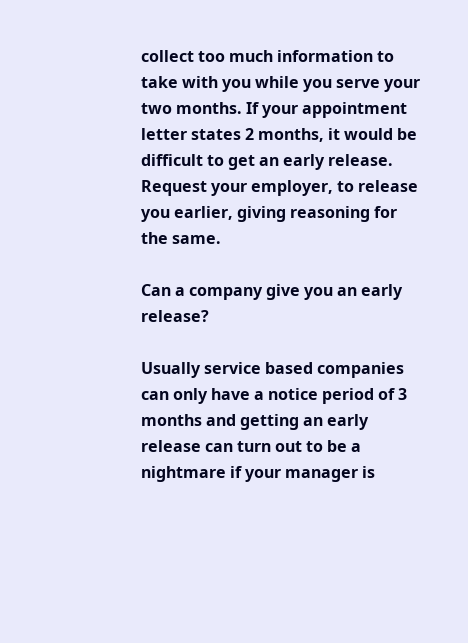collect too much information to take with you while you serve your two months. If your appointment letter states 2 months, it would be difficult to get an early release. Request your employer, to release you earlier, giving reasoning for the same.

Can a company give you an early release?

Usually service based companies can only have a notice period of 3 months and getting an early release can turn out to be a nightmare if your manager is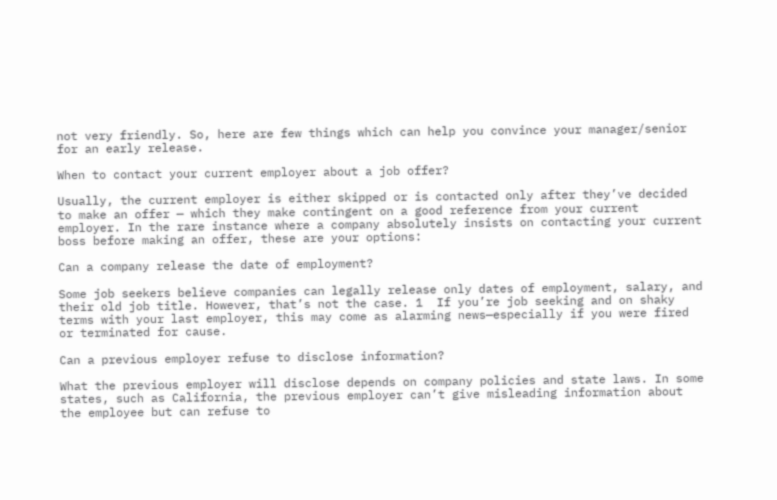not very friendly. So, here are few things which can help you convince your manager/senior for an early release.

When to contact your current employer about a job offer?

Usually, the current employer is either skipped or is contacted only after they’ve decided to make an offer — which they make contingent on a good reference from your current employer. In the rare instance where a company absolutely insists on contacting your current boss before making an offer, these are your options:

Can a company release the date of employment?

Some job seekers believe companies can legally release only dates of employment, salary, and their old job title. However, that’s not the case. 1  If you’re job seeking and on shaky terms with your last employer, this may come as alarming news—especially if you were fired or terminated for cause.

Can a previous employer refuse to disclose information?

What the previous employer will disclose depends on company policies and state laws. In some states, such as California, the previous employer can’t give misleading information about the employee but can refuse to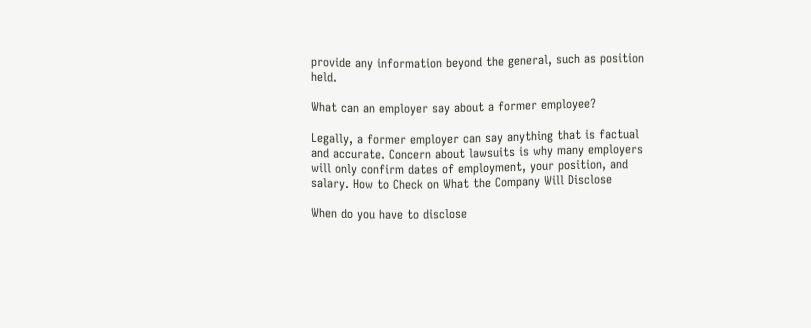provide any information beyond the general, such as position held.

What can an employer say about a former employee?

Legally, a former employer can say anything that is factual and accurate. Concern about lawsuits is why many employers will only confirm dates of employment, your position, and salary. How to Check on What the Company Will Disclose

When do you have to disclose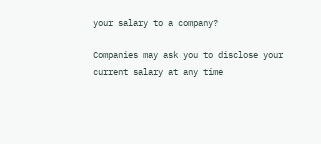your salary to a company?

Companies may ask you to disclose your current salary at any time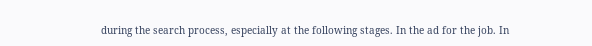during the search process, especially at the following stages. In the ad for the job. In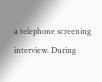a telephone screening interview. During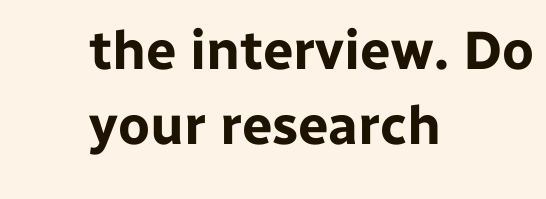the interview. Do your research